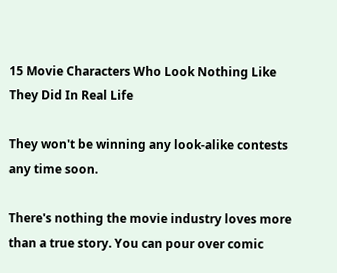15 Movie Characters Who Look Nothing Like They Did In Real Life

They won't be winning any look-alike contests any time soon.

There's nothing the movie industry loves more than a true story. You can pour over comic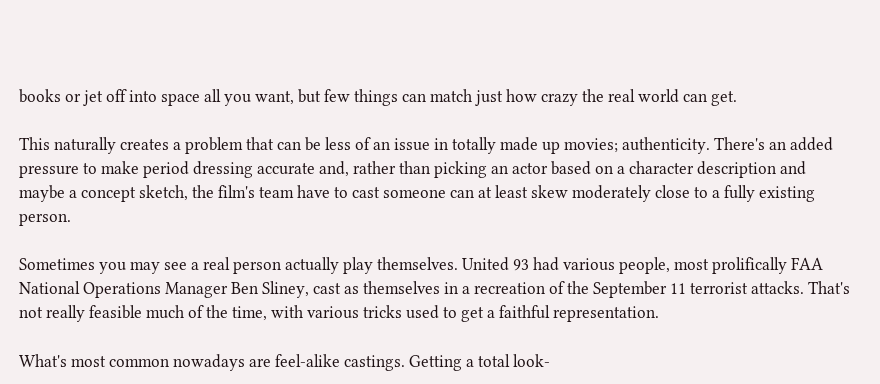books or jet off into space all you want, but few things can match just how crazy the real world can get.

This naturally creates a problem that can be less of an issue in totally made up movies; authenticity. There's an added pressure to make period dressing accurate and, rather than picking an actor based on a character description and maybe a concept sketch, the film's team have to cast someone can at least skew moderately close to a fully existing person.

Sometimes you may see a real person actually play themselves. United 93 had various people, most prolifically FAA National Operations Manager Ben Sliney, cast as themselves in a recreation of the September 11 terrorist attacks. That's not really feasible much of the time, with various tricks used to get a faithful representation.

What's most common nowadays are feel-alike castings. Getting a total look-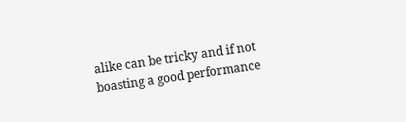alike can be tricky and if not boasting a good performance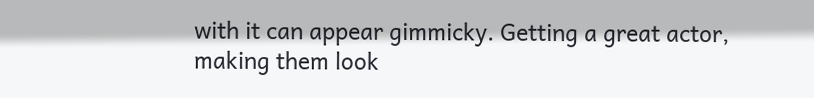with it can appear gimmicky. Getting a great actor, making them look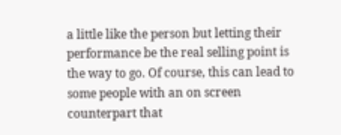a little like the person but letting their performance be the real selling point is the way to go. Of course, this can lead to some people with an on screen counterpart that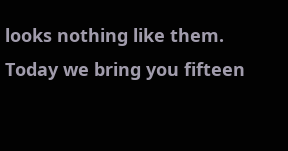looks nothing like them. Today we bring you fifteen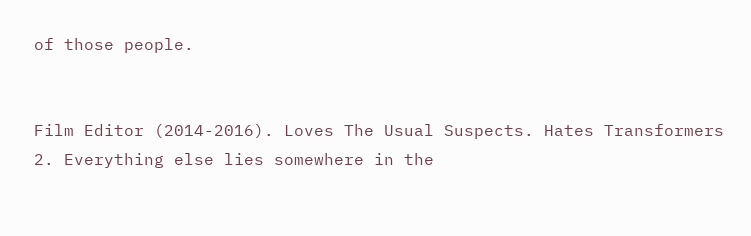of those people.


Film Editor (2014-2016). Loves The Usual Suspects. Hates Transformers 2. Everything else lies somewhere in the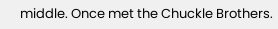middle. Once met the Chuckle Brothers.